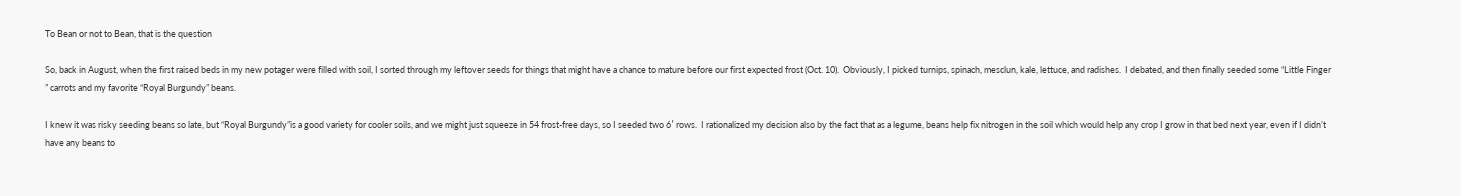To Bean or not to Bean, that is the question

So, back in August, when the first raised beds in my new potager were filled with soil, I sorted through my leftover seeds for things that might have a chance to mature before our first expected frost (Oct. 10).  Obviously, I picked turnips, spinach, mesclun, kale, lettuce, and radishes.  I debated, and then finally seeded some “Little Finger ” carrots and my favorite “Royal Burgundy” beans.

I knew it was risky seeding beans so late, but “Royal Burgundy”is a good variety for cooler soils, and we might just squeeze in 54 frost-free days, so I seeded two 6′ rows.  I rationalized my decision also by the fact that as a legume, beans help fix nitrogen in the soil which would help any crop I grow in that bed next year, even if I didn’t have any beans to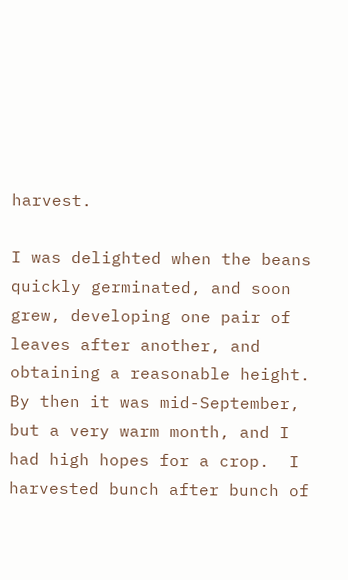harvest.

I was delighted when the beans  quickly germinated, and soon grew, developing one pair of leaves after another, and obtaining a reasonable height.  By then it was mid-September, but a very warm month, and I had high hopes for a crop.  I harvested bunch after bunch of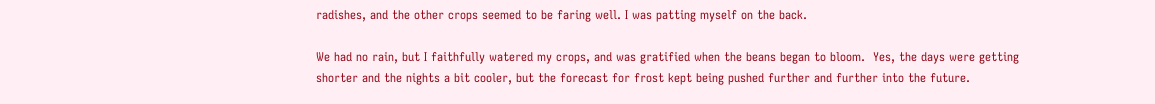radishes, and the other crops seemed to be faring well. I was patting myself on the back.

We had no rain, but I faithfully watered my crops, and was gratified when the beans began to bloom.  Yes, the days were getting shorter and the nights a bit cooler, but the forecast for frost kept being pushed further and further into the future.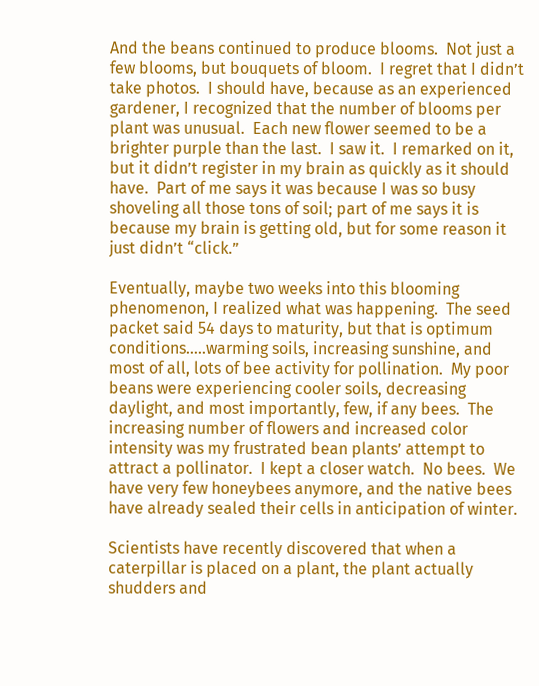And the beans continued to produce blooms.  Not just a few blooms, but bouquets of bloom.  I regret that I didn’t take photos.  I should have, because as an experienced gardener, I recognized that the number of blooms per plant was unusual.  Each new flower seemed to be a brighter purple than the last.  I saw it.  I remarked on it, but it didn’t register in my brain as quickly as it should have.  Part of me says it was because I was so busy shoveling all those tons of soil; part of me says it is because my brain is getting old, but for some reason it just didn’t “click.”

Eventually, maybe two weeks into this blooming phenomenon, I realized what was happening.  The seed packet said 54 days to maturity, but that is optimum conditions…..warming soils, increasing sunshine, and most of all, lots of bee activity for pollination.  My poor beans were experiencing cooler soils, decreasing daylight, and most importantly, few, if any bees.  The increasing number of flowers and increased color intensity was my frustrated bean plants’ attempt to attract a pollinator.  I kept a closer watch.  No bees.  We have very few honeybees anymore, and the native bees have already sealed their cells in anticipation of winter.

Scientists have recently discovered that when a caterpillar is placed on a plant, the plant actually shudders and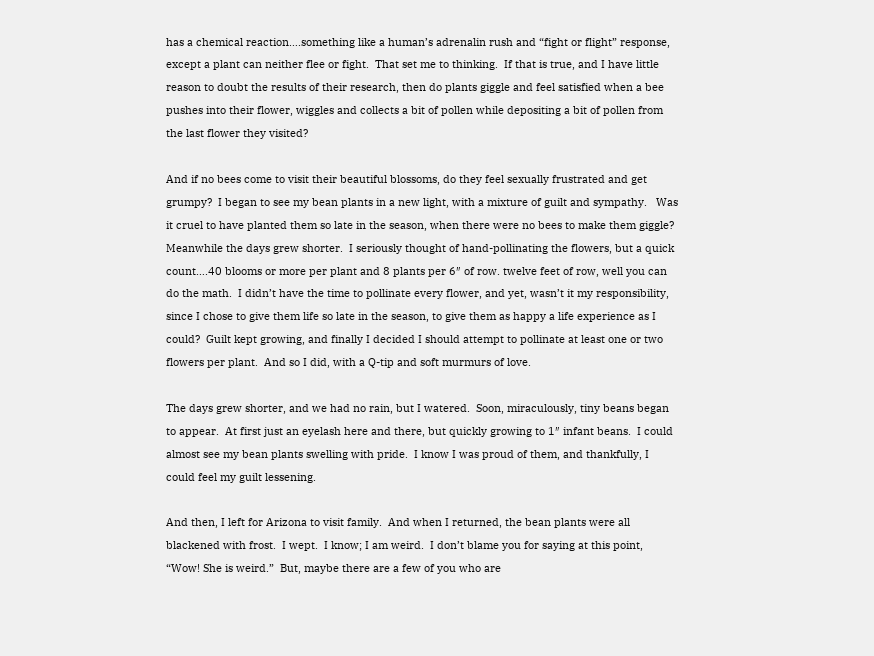has a chemical reaction….something like a human’s adrenalin rush and “fight or flight” response, except a plant can neither flee or fight.  That set me to thinking.  If that is true, and I have little reason to doubt the results of their research, then do plants giggle and feel satisfied when a bee pushes into their flower, wiggles and collects a bit of pollen while depositing a bit of pollen from the last flower they visited?

And if no bees come to visit their beautiful blossoms, do they feel sexually frustrated and get grumpy?  I began to see my bean plants in a new light, with a mixture of guilt and sympathy.   Was it cruel to have planted them so late in the season, when there were no bees to make them giggle?   Meanwhile the days grew shorter.  I seriously thought of hand-pollinating the flowers, but a quick count….40 blooms or more per plant and 8 plants per 6″ of row. twelve feet of row, well you can do the math.  I didn’t have the time to pollinate every flower, and yet, wasn’t it my responsibility, since I chose to give them life so late in the season, to give them as happy a life experience as I could?  Guilt kept growing, and finally I decided I should attempt to pollinate at least one or two flowers per plant.  And so I did, with a Q-tip and soft murmurs of love.

The days grew shorter, and we had no rain, but I watered.  Soon, miraculously, tiny beans began to appear.  At first just an eyelash here and there, but quickly growing to 1″ infant beans.  I could almost see my bean plants swelling with pride.  I know I was proud of them, and thankfully, I could feel my guilt lessening.

And then, I left for Arizona to visit family.  And when I returned, the bean plants were all blackened with frost.  I wept.  I know; I am weird.  I don’t blame you for saying at this point, “Wow! She is weird.”  But, maybe there are a few of you who are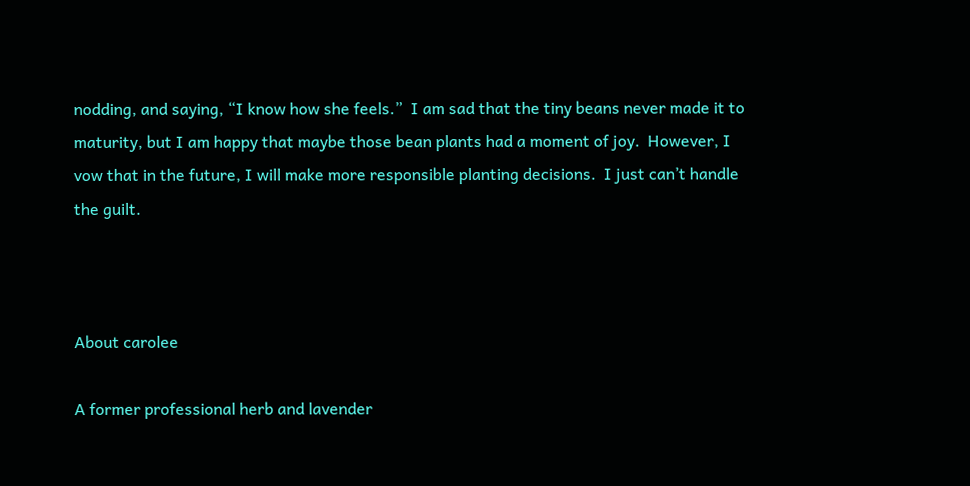nodding, and saying, “I know how she feels.”  I am sad that the tiny beans never made it to maturity, but I am happy that maybe those bean plants had a moment of joy.  However, I vow that in the future, I will make more responsible planting decisions.  I just can’t handle the guilt.



About carolee

A former professional herb and lavender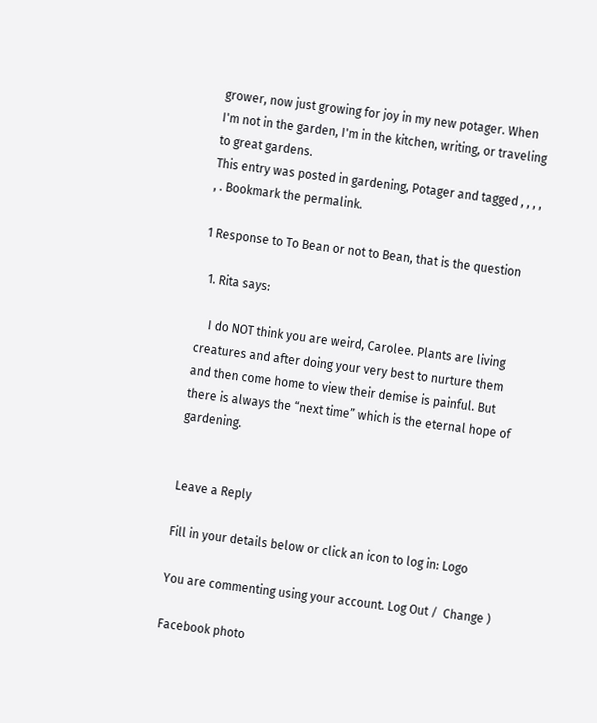grower, now just growing for joy in my new potager. When I'm not in the garden, I'm in the kitchen, writing, or traveling to great gardens.
This entry was posted in gardening, Potager and tagged , , , , , . Bookmark the permalink.

1 Response to To Bean or not to Bean, that is the question

  1. Rita says:

    I do NOT think you are weird, Carolee. Plants are living creatures and after doing your very best to nurture them and then come home to view their demise is painful. But there is always the “next time” which is the eternal hope of gardening.


Leave a Reply

Fill in your details below or click an icon to log in: Logo

You are commenting using your account. Log Out /  Change )

Facebook photo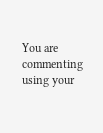You are commenting using your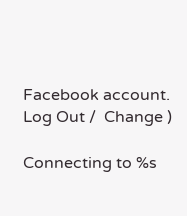Facebook account. Log Out /  Change )

Connecting to %s